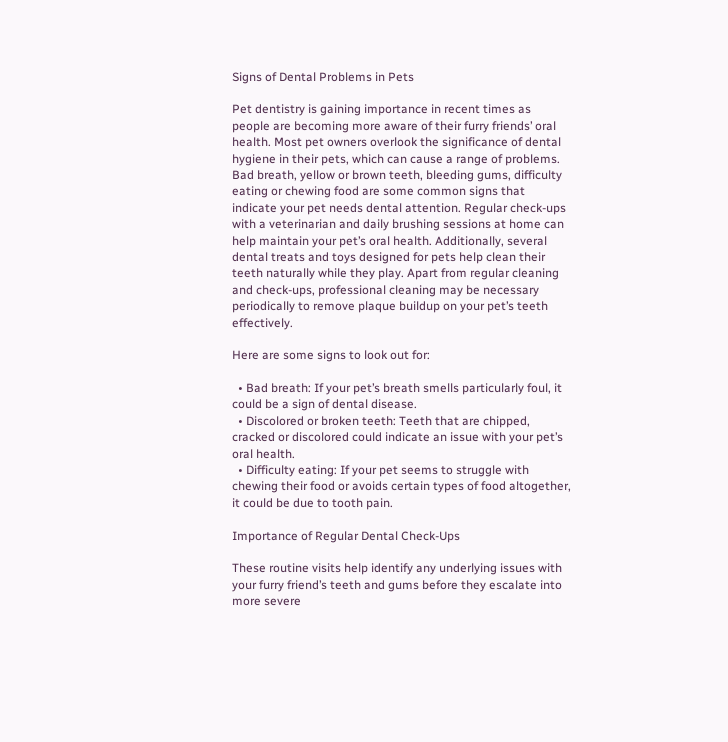Signs of Dental Problems in Pets

Pet dentistry is gaining importance in recent times as people are becoming more aware of their furry friends’ oral health. Most pet owners overlook the significance of dental hygiene in their pets, which can cause a range of problems. Bad breath, yellow or brown teeth, bleeding gums, difficulty eating or chewing food are some common signs that indicate your pet needs dental attention. Regular check-ups with a veterinarian and daily brushing sessions at home can help maintain your pet’s oral health. Additionally, several dental treats and toys designed for pets help clean their teeth naturally while they play. Apart from regular cleaning and check-ups, professional cleaning may be necessary periodically to remove plaque buildup on your pet’s teeth effectively.

Here are some signs to look out for:

  • Bad breath: If your pet’s breath smells particularly foul, it could be a sign of dental disease.
  • Discolored or broken teeth: Teeth that are chipped, cracked or discolored could indicate an issue with your pet’s oral health.
  • Difficulty eating: If your pet seems to struggle with chewing their food or avoids certain types of food altogether, it could be due to tooth pain.

Importance of Regular Dental Check-Ups

These routine visits help identify any underlying issues with your furry friend’s teeth and gums before they escalate into more severe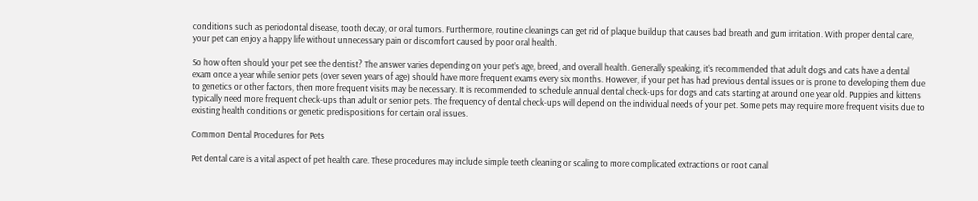conditions such as periodontal disease, tooth decay, or oral tumors. Furthermore, routine cleanings can get rid of plaque buildup that causes bad breath and gum irritation. With proper dental care, your pet can enjoy a happy life without unnecessary pain or discomfort caused by poor oral health.

So how often should your pet see the dentist? The answer varies depending on your pet’s age, breed, and overall health. Generally speaking, it’s recommended that adult dogs and cats have a dental exam once a year while senior pets (over seven years of age) should have more frequent exams every six months. However, if your pet has had previous dental issues or is prone to developing them due to genetics or other factors, then more frequent visits may be necessary. It is recommended to schedule annual dental check-ups for dogs and cats starting at around one year old. Puppies and kittens typically need more frequent check-ups than adult or senior pets. The frequency of dental check-ups will depend on the individual needs of your pet. Some pets may require more frequent visits due to existing health conditions or genetic predispositions for certain oral issues.

Common Dental Procedures for Pets

Pet dental care is a vital aspect of pet health care. These procedures may include simple teeth cleaning or scaling to more complicated extractions or root canal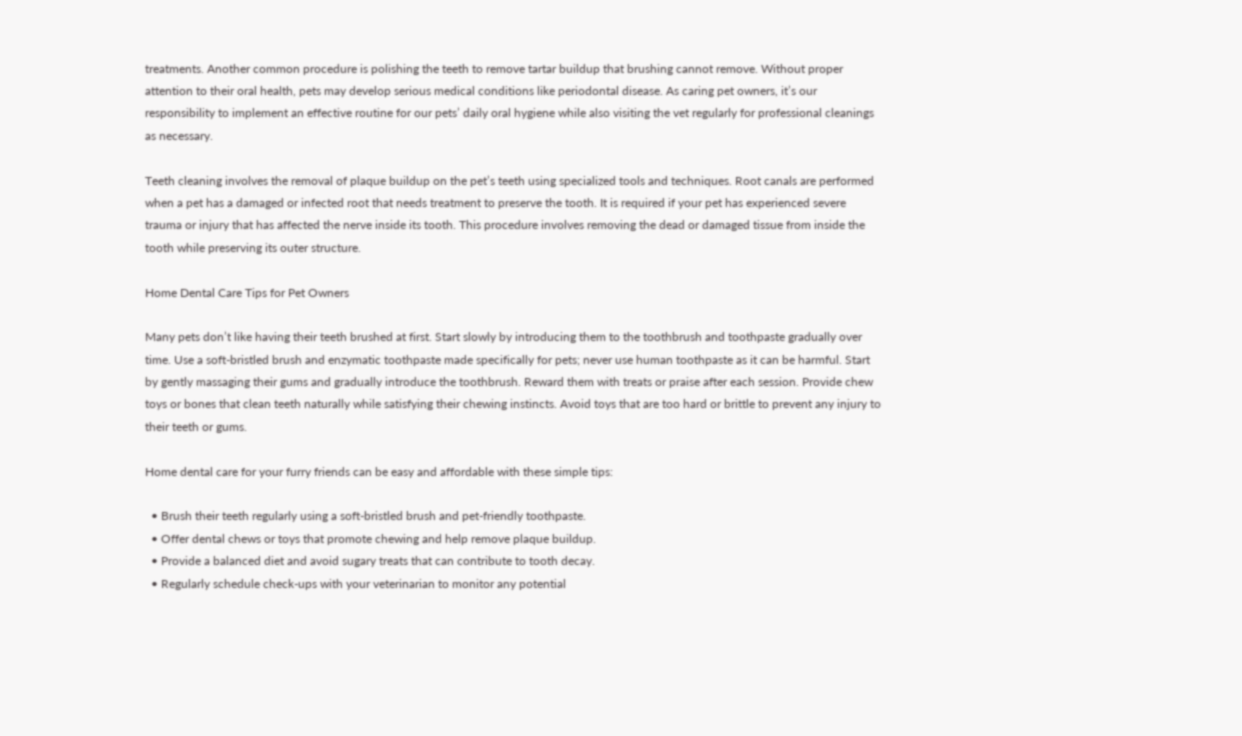treatments. Another common procedure is polishing the teeth to remove tartar buildup that brushing cannot remove. Without proper attention to their oral health, pets may develop serious medical conditions like periodontal disease. As caring pet owners, it’s our responsibility to implement an effective routine for our pets’ daily oral hygiene while also visiting the vet regularly for professional cleanings as necessary.

Teeth cleaning involves the removal of plaque buildup on the pet’s teeth using specialized tools and techniques. Root canals are performed when a pet has a damaged or infected root that needs treatment to preserve the tooth. It is required if your pet has experienced severe trauma or injury that has affected the nerve inside its tooth. This procedure involves removing the dead or damaged tissue from inside the tooth while preserving its outer structure.

Home Dental Care Tips for Pet Owners

Many pets don’t like having their teeth brushed at first. Start slowly by introducing them to the toothbrush and toothpaste gradually over time. Use a soft-bristled brush and enzymatic toothpaste made specifically for pets; never use human toothpaste as it can be harmful. Start by gently massaging their gums and gradually introduce the toothbrush. Reward them with treats or praise after each session. Provide chew toys or bones that clean teeth naturally while satisfying their chewing instincts. Avoid toys that are too hard or brittle to prevent any injury to their teeth or gums.

Home dental care for your furry friends can be easy and affordable with these simple tips:

  • Brush their teeth regularly using a soft-bristled brush and pet-friendly toothpaste.
  • Offer dental chews or toys that promote chewing and help remove plaque buildup.
  • Provide a balanced diet and avoid sugary treats that can contribute to tooth decay.
  • Regularly schedule check-ups with your veterinarian to monitor any potential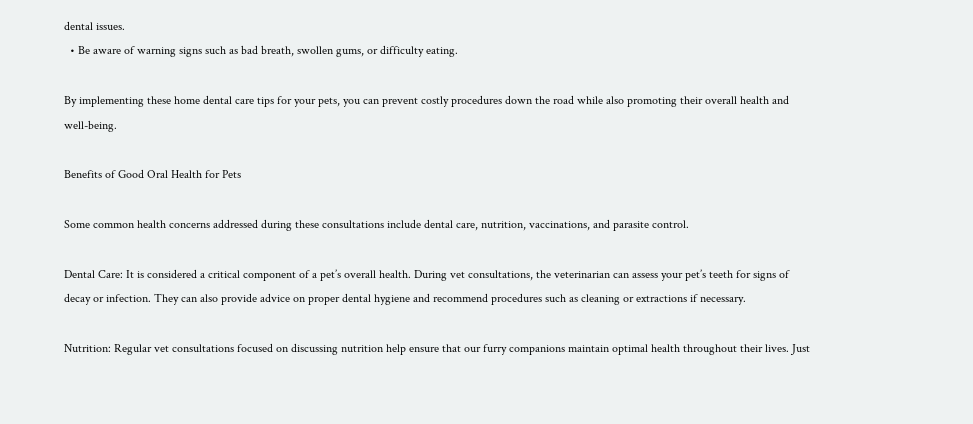dental issues.
  • Be aware of warning signs such as bad breath, swollen gums, or difficulty eating.

By implementing these home dental care tips for your pets, you can prevent costly procedures down the road while also promoting their overall health and well-being.

Benefits of Good Oral Health for Pets

Some common health concerns addressed during these consultations include dental care, nutrition, vaccinations, and parasite control.

Dental Care: It is considered a critical component of a pet’s overall health. During vet consultations, the veterinarian can assess your pet’s teeth for signs of decay or infection. They can also provide advice on proper dental hygiene and recommend procedures such as cleaning or extractions if necessary.

Nutrition: Regular vet consultations focused on discussing nutrition help ensure that our furry companions maintain optimal health throughout their lives. Just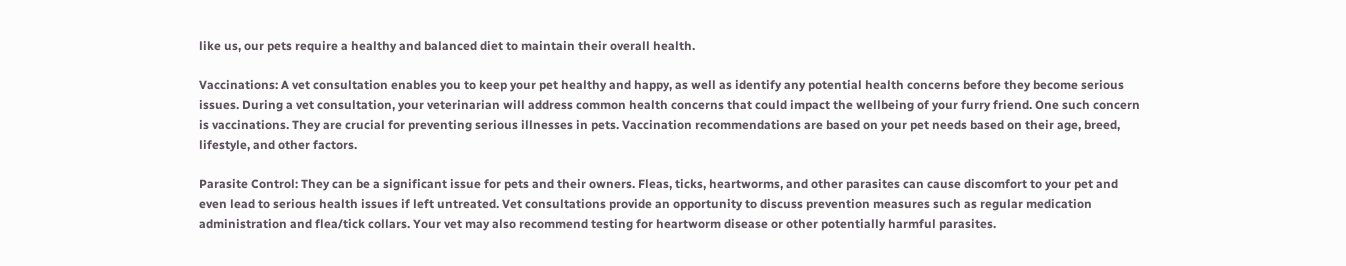like us, our pets require a healthy and balanced diet to maintain their overall health.

Vaccinations: A vet consultation enables you to keep your pet healthy and happy, as well as identify any potential health concerns before they become serious issues. During a vet consultation, your veterinarian will address common health concerns that could impact the wellbeing of your furry friend. One such concern is vaccinations. They are crucial for preventing serious illnesses in pets. Vaccination recommendations are based on your pet needs based on their age, breed, lifestyle, and other factors.

Parasite Control: They can be a significant issue for pets and their owners. Fleas, ticks, heartworms, and other parasites can cause discomfort to your pet and even lead to serious health issues if left untreated. Vet consultations provide an opportunity to discuss prevention measures such as regular medication administration and flea/tick collars. Your vet may also recommend testing for heartworm disease or other potentially harmful parasites.